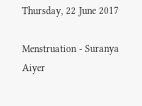Thursday, 22 June 2017

Menstruation - Suranya Aiyer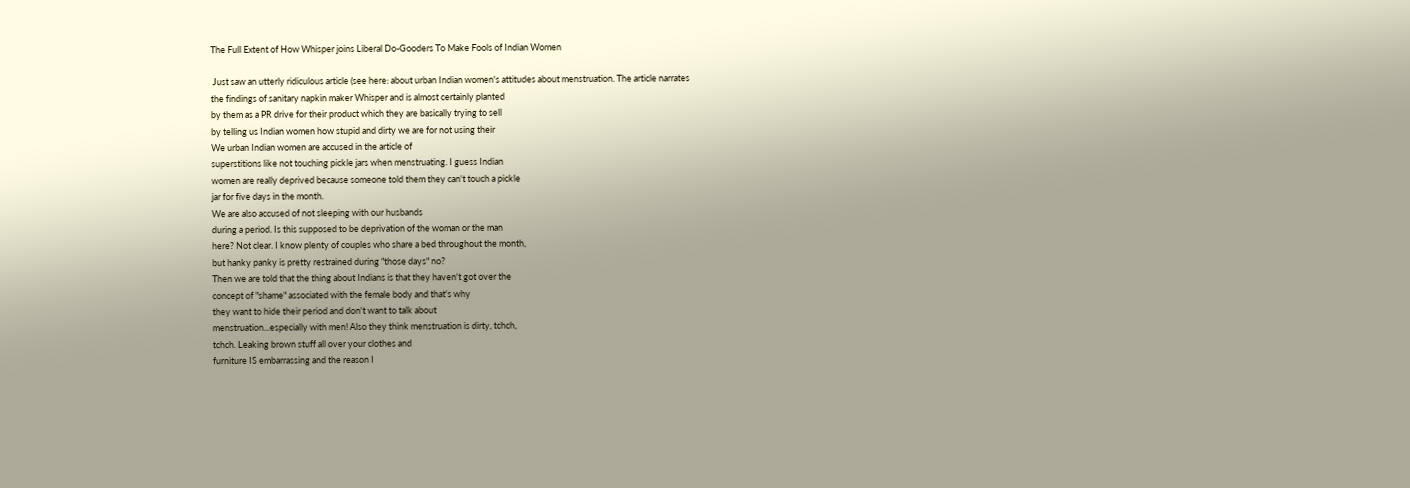The Full Extent of How Whisper joins Liberal Do-Gooders To Make Fools of Indian Women

 Just saw an utterly ridiculous article (see here: about urban Indian women's attitudes about menstruation. The article narrates
the findings of sanitary napkin maker Whisper and is almost certainly planted
by them as a PR drive for their product which they are basically trying to sell
by telling us Indian women how stupid and dirty we are for not using their
We urban Indian women are accused in the article of
superstitions like not touching pickle jars when menstruating. I guess Indian
women are really deprived because someone told them they can't touch a pickle
jar for five days in the month.
We are also accused of not sleeping with our husbands
during a period. Is this supposed to be deprivation of the woman or the man
here? Not clear. I know plenty of couples who share a bed throughout the month,
but hanky panky is pretty restrained during "those days" no?
Then we are told that the thing about Indians is that they haven't got over the
concept of "shame" associated with the female body and that's why
they want to hide their period and don't want to talk about
menstruation...especially with men! Also they think menstruation is dirty, tchch,
tchch. Leaking brown stuff all over your clothes and
furniture IS embarrassing and the reason I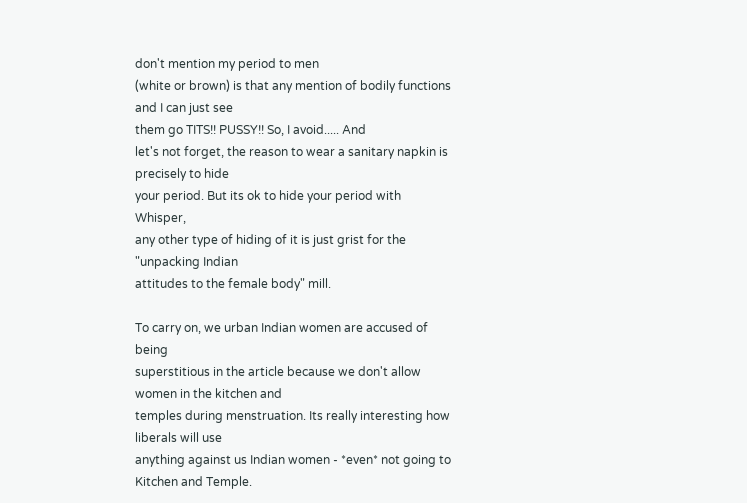don't mention my period to men
(white or brown) is that any mention of bodily functions and I can just see
them go TITS!! PUSSY!! So, I avoid..... And
let's not forget, the reason to wear a sanitary napkin is precisely to hide
your period. But its ok to hide your period with Whisper,
any other type of hiding of it is just grist for the "unpacking Indian
attitudes to the female body" mill.

To carry on, we urban Indian women are accused of being
superstitious in the article because we don't allow women in the kitchen and
temples during menstruation. Its really interesting how liberals will use
anything against us Indian women - *even* not going to Kitchen and Temple.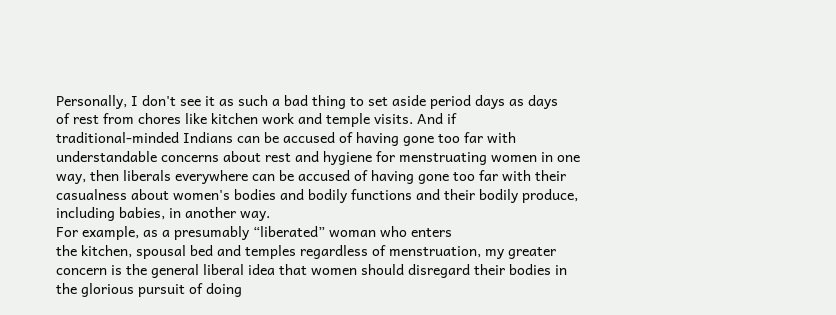Personally, I don't see it as such a bad thing to set aside period days as days
of rest from chores like kitchen work and temple visits. And if
traditional-minded Indians can be accused of having gone too far with
understandable concerns about rest and hygiene for menstruating women in one
way, then liberals everywhere can be accused of having gone too far with their
casualness about women's bodies and bodily functions and their bodily produce,
including babies, in another way.
For example, as a presumably “liberated” woman who enters
the kitchen, spousal bed and temples regardless of menstruation, my greater
concern is the general liberal idea that women should disregard their bodies in
the glorious pursuit of doing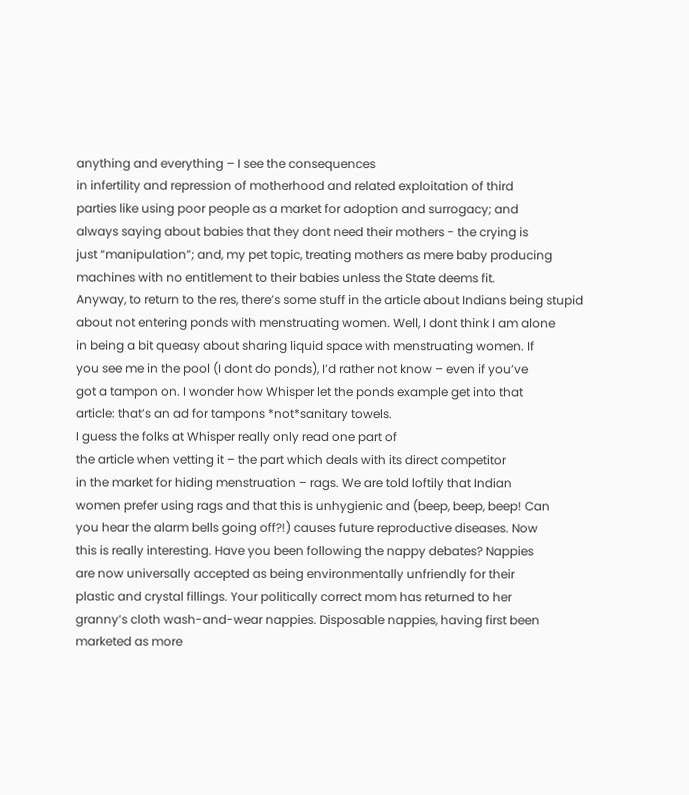anything and everything – I see the consequences
in infertility and repression of motherhood and related exploitation of third
parties like using poor people as a market for adoption and surrogacy; and
always saying about babies that they dont need their mothers - the crying is
just “manipulation”; and, my pet topic, treating mothers as mere baby producing
machines with no entitlement to their babies unless the State deems fit.
Anyway, to return to the res, there’s some stuff in the article about Indians being stupid
about not entering ponds with menstruating women. Well, I dont think I am alone
in being a bit queasy about sharing liquid space with menstruating women. If
you see me in the pool (I dont do ponds), I’d rather not know – even if you’ve
got a tampon on. I wonder how Whisper let the ponds example get into that
article: that’s an ad for tampons *not*sanitary towels.
I guess the folks at Whisper really only read one part of
the article when vetting it – the part which deals with its direct competitor
in the market for hiding menstruation – rags. We are told loftily that Indian
women prefer using rags and that this is unhygienic and (beep, beep, beep! Can
you hear the alarm bells going off?!) causes future reproductive diseases. Now
this is really interesting. Have you been following the nappy debates? Nappies
are now universally accepted as being environmentally unfriendly for their
plastic and crystal fillings. Your politically correct mom has returned to her
granny’s cloth wash-and-wear nappies. Disposable nappies, having first been
marketed as more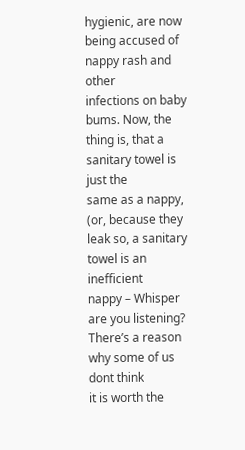hygienic, are now being accused of nappy rash and other
infections on baby bums. Now, the thing is, that a sanitary towel is just the
same as a nappy, (or, because they leak so, a sanitary towel is an inefficient
nappy – Whisper are you listening? There’s a reason why some of us dont think
it is worth the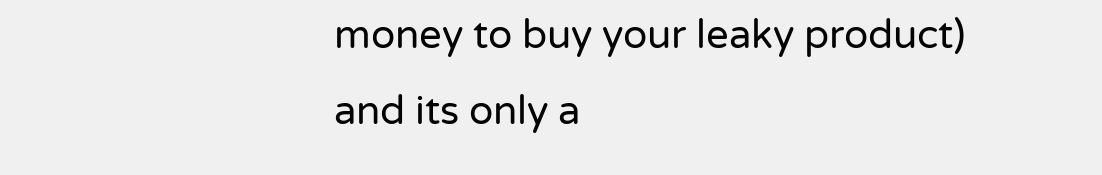money to buy your leaky product) and its only a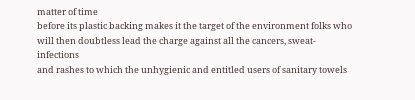matter of time
before its plastic backing makes it the target of the environment folks who
will then doubtless lead the charge against all the cancers, sweat-infections
and rashes to which the unhygienic and entitled users of sanitary towels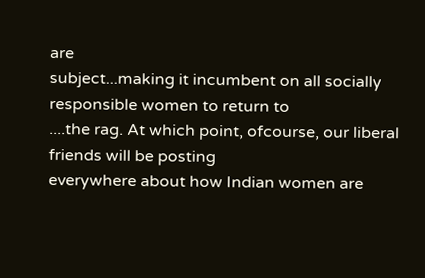are
subject...making it incumbent on all socially responsible women to return to
....the rag. At which point, ofcourse, our liberal friends will be posting
everywhere about how Indian women are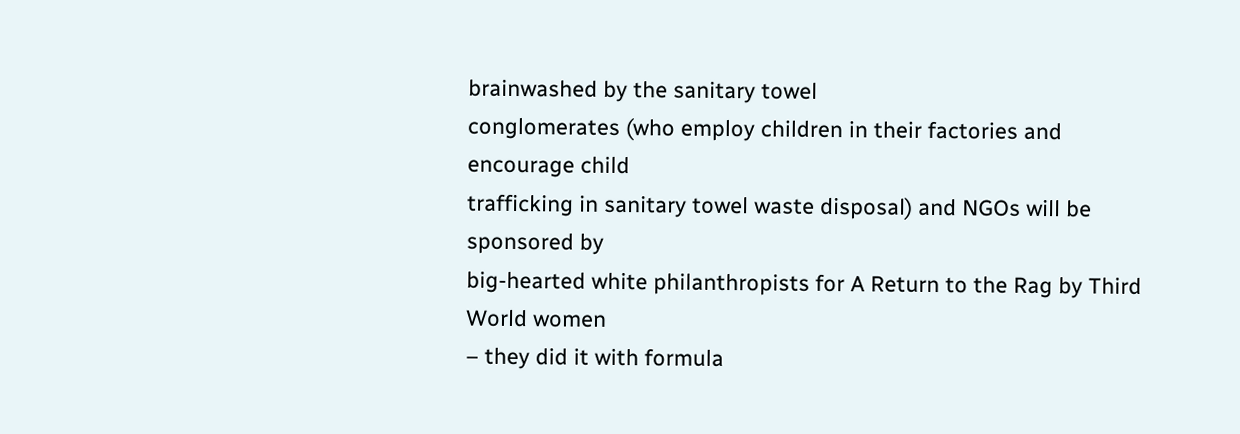brainwashed by the sanitary towel
conglomerates (who employ children in their factories and encourage child
trafficking in sanitary towel waste disposal) and NGOs will be sponsored by
big-hearted white philanthropists for A Return to the Rag by Third World women
– they did it with formula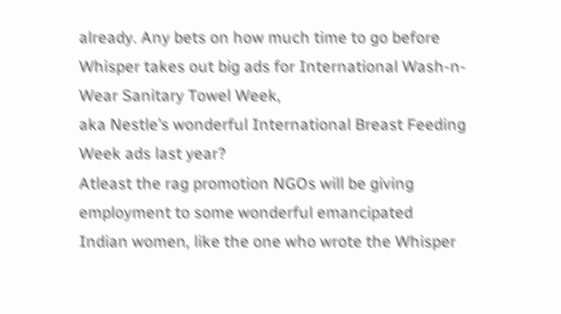already. Any bets on how much time to go before
Whisper takes out big ads for International Wash-n-Wear Sanitary Towel Week,
aka Nestle’s wonderful International Breast Feeding Week ads last year?
Atleast the rag promotion NGOs will be giving employment to some wonderful emancipated
Indian women, like the one who wrote the Whisper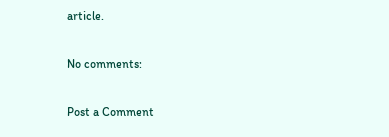article.

No comments:

Post a Comment